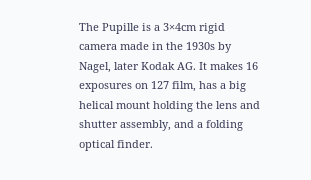The Pupille is a 3×4cm rigid camera made in the 1930s by Nagel, later Kodak AG. It makes 16 exposures on 127 film, has a big helical mount holding the lens and shutter assembly, and a folding optical finder.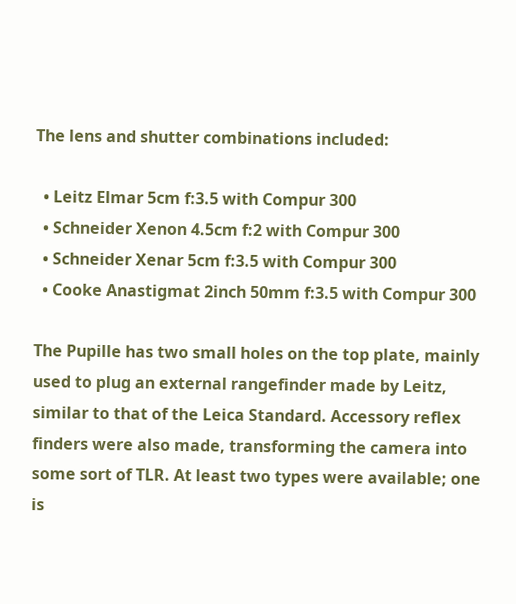The lens and shutter combinations included:

  • Leitz Elmar 5cm f:3.5 with Compur 300
  • Schneider Xenon 4.5cm f:2 with Compur 300
  • Schneider Xenar 5cm f:3.5 with Compur 300
  • Cooke Anastigmat 2inch 50mm f:3.5 with Compur 300

The Pupille has two small holes on the top plate, mainly used to plug an external rangefinder made by Leitz, similar to that of the Leica Standard. Accessory reflex finders were also made, transforming the camera into some sort of TLR. At least two types were available; one is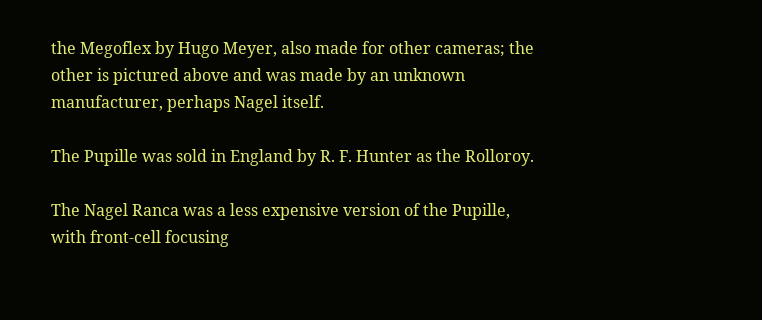the Megoflex by Hugo Meyer, also made for other cameras; the other is pictured above and was made by an unknown manufacturer, perhaps Nagel itself.

The Pupille was sold in England by R. F. Hunter as the Rolloroy.

The Nagel Ranca was a less expensive version of the Pupille, with front-cell focusing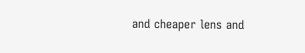and cheaper lens and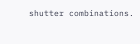shutter combinations.